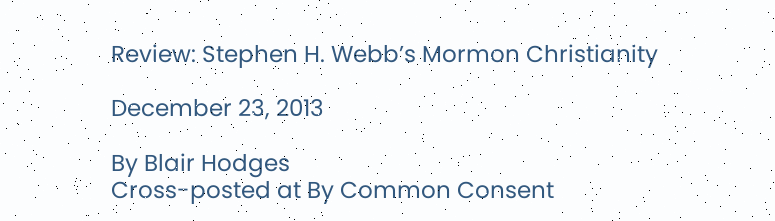Review: Stephen H. Webb’s Mormon Christianity

December 23, 2013

By Blair Hodges
Cross-posted at By Common Consent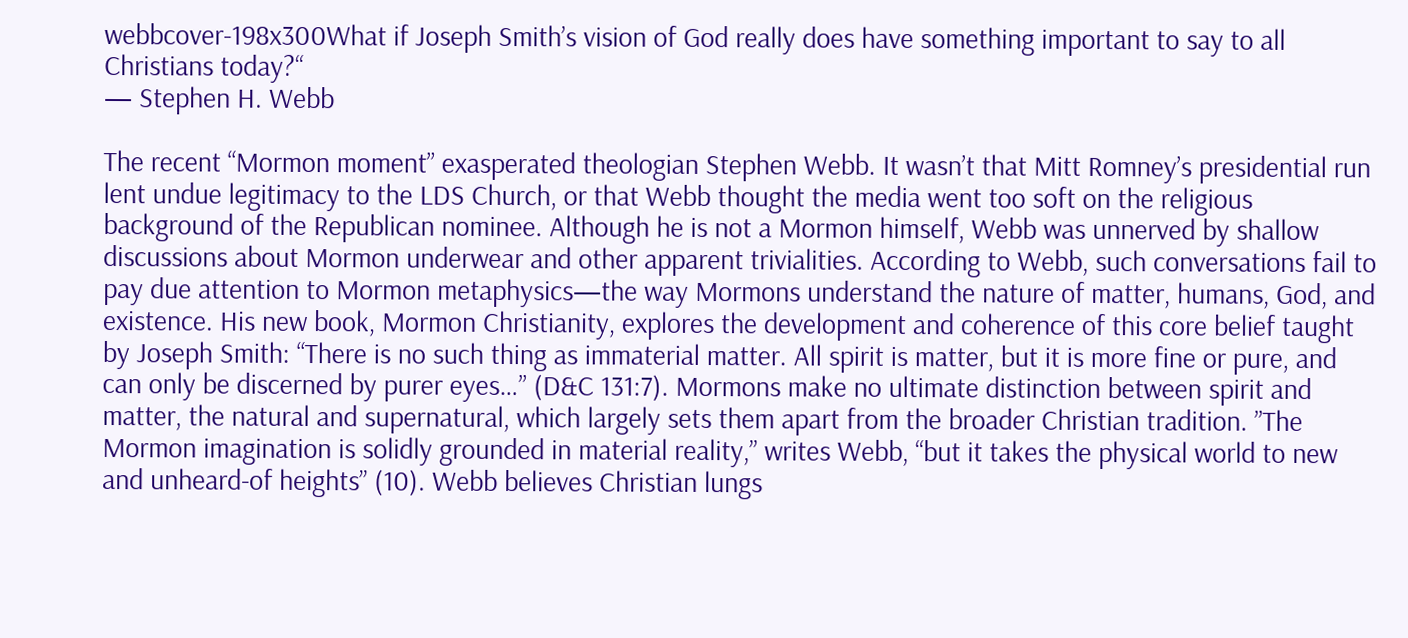webbcover-198x300What if Joseph Smith’s vision of God really does have something important to say to all Christians today?“
— Stephen H. Webb

The recent “Mormon moment” exasperated theologian Stephen Webb. It wasn’t that Mitt Romney’s presidential run lent undue legitimacy to the LDS Church, or that Webb thought the media went too soft on the religious background of the Republican nominee. Although he is not a Mormon himself, Webb was unnerved by shallow discussions about Mormon underwear and other apparent trivialities. According to Webb, such conversations fail to pay due attention to Mormon metaphysics—the way Mormons understand the nature of matter, humans, God, and existence. His new book, Mormon Christianity, explores the development and coherence of this core belief taught by Joseph Smith: “There is no such thing as immaterial matter. All spirit is matter, but it is more fine or pure, and can only be discerned by purer eyes…” (D&C 131:7). Mormons make no ultimate distinction between spirit and matter, the natural and supernatural, which largely sets them apart from the broader Christian tradition. ”The Mormon imagination is solidly grounded in material reality,” writes Webb, “but it takes the physical world to new and unheard-of heights” (10). Webb believes Christian lungs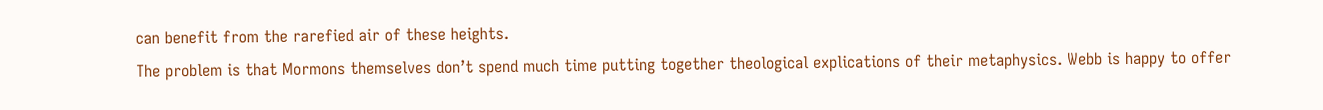can benefit from the rarefied air of these heights.
The problem is that Mormons themselves don’t spend much time putting together theological explications of their metaphysics. Webb is happy to offer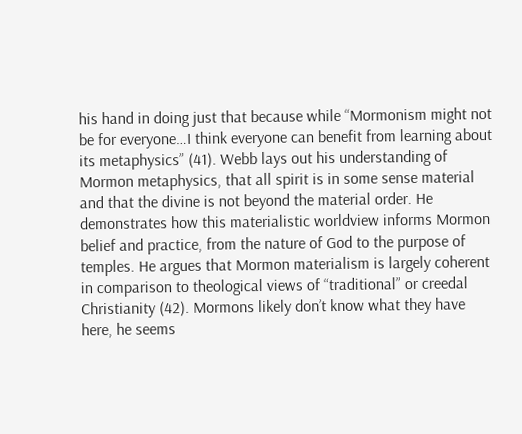his hand in doing just that because while “Mormonism might not be for everyone…I think everyone can benefit from learning about its metaphysics” (41). Webb lays out his understanding of Mormon metaphysics, that all spirit is in some sense material and that the divine is not beyond the material order. He demonstrates how this materialistic worldview informs Mormon belief and practice, from the nature of God to the purpose of temples. He argues that Mormon materialism is largely coherent in comparison to theological views of “traditional” or creedal Christianity (42). Mormons likely don’t know what they have here, he seems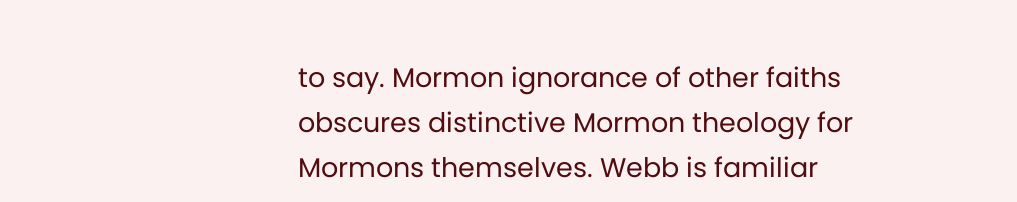to say. Mormon ignorance of other faiths obscures distinctive Mormon theology for Mormons themselves. Webb is familiar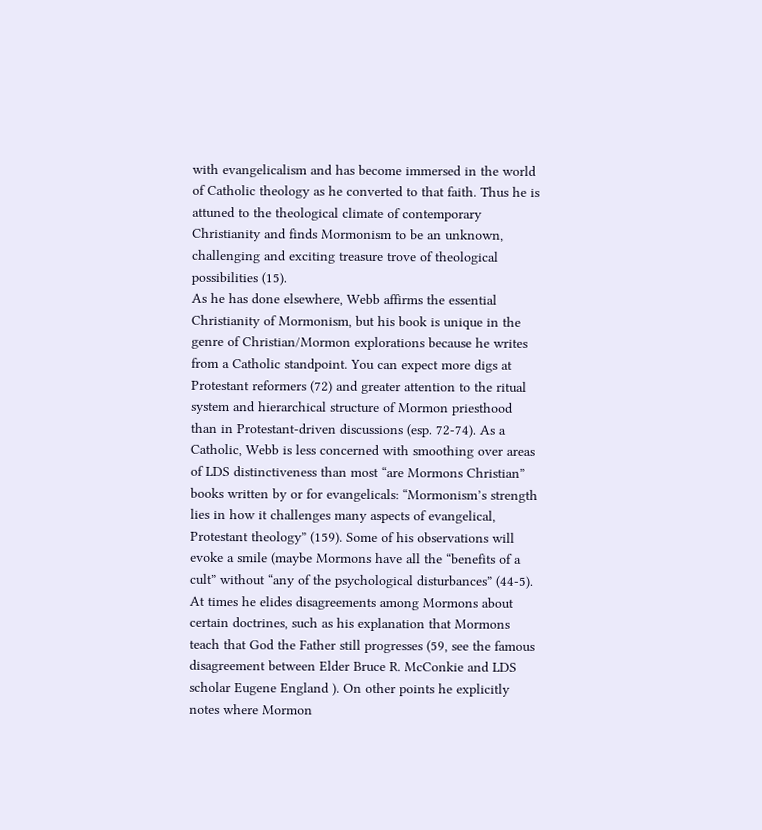with evangelicalism and has become immersed in the world of Catholic theology as he converted to that faith. Thus he is attuned to the theological climate of contemporary Christianity and finds Mormonism to be an unknown, challenging and exciting treasure trove of theological possibilities (15).
As he has done elsewhere, Webb affirms the essential Christianity of Mormonism, but his book is unique in the genre of Christian/Mormon explorations because he writes from a Catholic standpoint. You can expect more digs at Protestant reformers (72) and greater attention to the ritual system and hierarchical structure of Mormon priesthood than in Protestant-driven discussions (esp. 72-74). As a Catholic, Webb is less concerned with smoothing over areas of LDS distinctiveness than most “are Mormons Christian” books written by or for evangelicals: “Mormonism’s strength lies in how it challenges many aspects of evangelical, Protestant theology” (159). Some of his observations will evoke a smile (maybe Mormons have all the “benefits of a cult” without “any of the psychological disturbances” (44-5). At times he elides disagreements among Mormons about certain doctrines, such as his explanation that Mormons teach that God the Father still progresses (59, see the famous disagreement between Elder Bruce R. McConkie and LDS scholar Eugene England ). On other points he explicitly notes where Mormon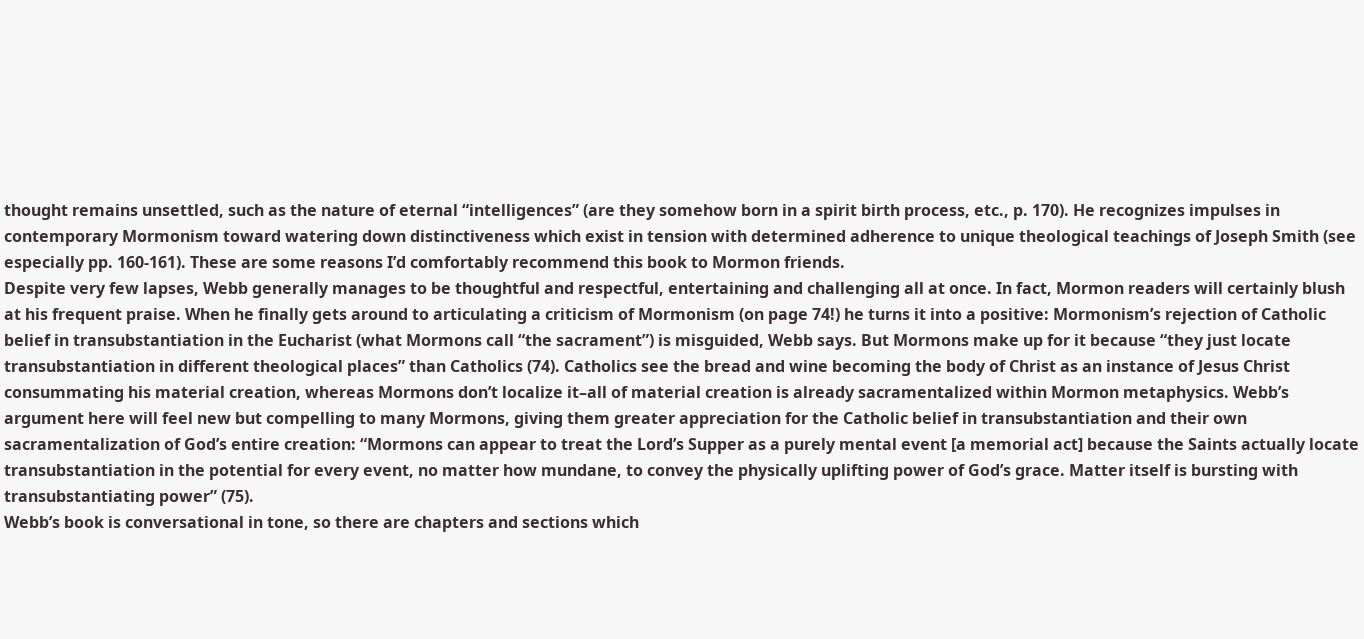thought remains unsettled, such as the nature of eternal “intelligences” (are they somehow born in a spirit birth process, etc., p. 170). He recognizes impulses in contemporary Mormonism toward watering down distinctiveness which exist in tension with determined adherence to unique theological teachings of Joseph Smith (see especially pp. 160-161). These are some reasons I’d comfortably recommend this book to Mormon friends.
Despite very few lapses, Webb generally manages to be thoughtful and respectful, entertaining and challenging all at once. In fact, Mormon readers will certainly blush at his frequent praise. When he finally gets around to articulating a criticism of Mormonism (on page 74!) he turns it into a positive: Mormonism’s rejection of Catholic belief in transubstantiation in the Eucharist (what Mormons call “the sacrament”) is misguided, Webb says. But Mormons make up for it because “they just locate transubstantiation in different theological places” than Catholics (74). Catholics see the bread and wine becoming the body of Christ as an instance of Jesus Christ consummating his material creation, whereas Mormons don’t localize it–all of material creation is already sacramentalized within Mormon metaphysics. Webb’s argument here will feel new but compelling to many Mormons, giving them greater appreciation for the Catholic belief in transubstantiation and their own sacramentalization of God’s entire creation: “Mormons can appear to treat the Lord’s Supper as a purely mental event [a memorial act] because the Saints actually locate transubstantiation in the potential for every event, no matter how mundane, to convey the physically uplifting power of God’s grace. Matter itself is bursting with transubstantiating power” (75).
Webb’s book is conversational in tone, so there are chapters and sections which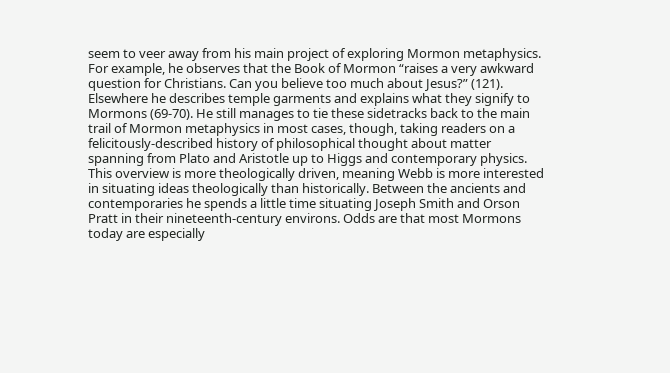seem to veer away from his main project of exploring Mormon metaphysics. For example, he observes that the Book of Mormon “raises a very awkward question for Christians. Can you believe too much about Jesus?” (121). Elsewhere he describes temple garments and explains what they signify to Mormons (69-70). He still manages to tie these sidetracks back to the main trail of Mormon metaphysics in most cases, though, taking readers on a felicitously-described history of philosophical thought about matter spanning from Plato and Aristotle up to Higgs and contemporary physics. This overview is more theologically driven, meaning Webb is more interested in situating ideas theologically than historically. Between the ancients and contemporaries he spends a little time situating Joseph Smith and Orson Pratt in their nineteenth-century environs. Odds are that most Mormons today are especially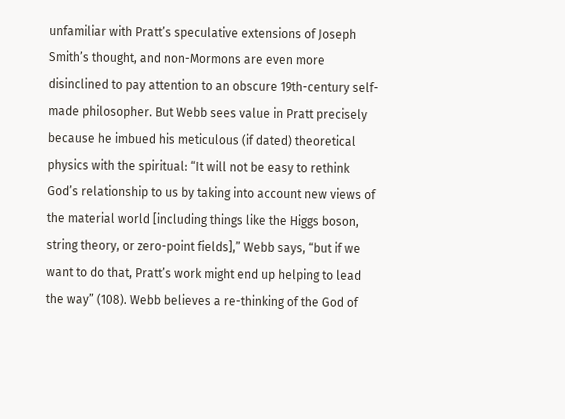unfamiliar with Pratt’s speculative extensions of Joseph Smith’s thought, and non-Mormons are even more disinclined to pay attention to an obscure 19th-century self-made philosopher. But Webb sees value in Pratt precisely because he imbued his meticulous (if dated) theoretical physics with the spiritual: “It will not be easy to rethink God’s relationship to us by taking into account new views of the material world [including things like the Higgs boson, string theory, or zero-point fields],” Webb says, “but if we want to do that, Pratt’s work might end up helping to lead the way” (108). Webb believes a re-thinking of the God of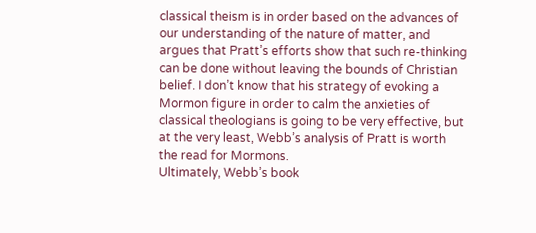classical theism is in order based on the advances of our understanding of the nature of matter, and argues that Pratt’s efforts show that such re-thinking can be done without leaving the bounds of Christian belief. I don’t know that his strategy of evoking a Mormon figure in order to calm the anxieties of classical theologians is going to be very effective, but at the very least, Webb’s analysis of Pratt is worth the read for Mormons.
Ultimately, Webb’s book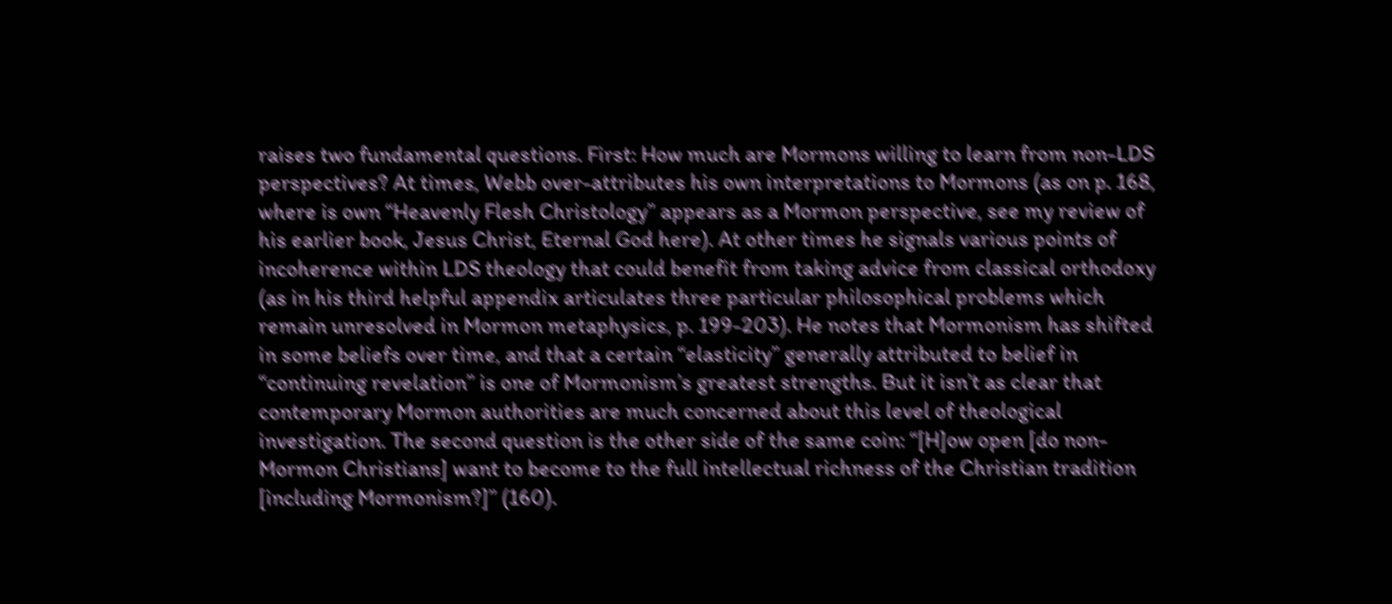raises two fundamental questions. First: How much are Mormons willing to learn from non-LDS perspectives? At times, Webb over-attributes his own interpretations to Mormons (as on p. 168, where is own “Heavenly Flesh Christology” appears as a Mormon perspective, see my review of his earlier book, Jesus Christ, Eternal God here). At other times he signals various points of incoherence within LDS theology that could benefit from taking advice from classical orthodoxy (as in his third helpful appendix articulates three particular philosophical problems which remain unresolved in Mormon metaphysics, p. 199-203). He notes that Mormonism has shifted in some beliefs over time, and that a certain “elasticity” generally attributed to belief in “continuing revelation” is one of Mormonism’s greatest strengths. But it isn’t as clear that contemporary Mormon authorities are much concerned about this level of theological investigation. The second question is the other side of the same coin: “[H]ow open [do non-Mormon Christians] want to become to the full intellectual richness of the Christian tradition [including Mormonism?]” (160).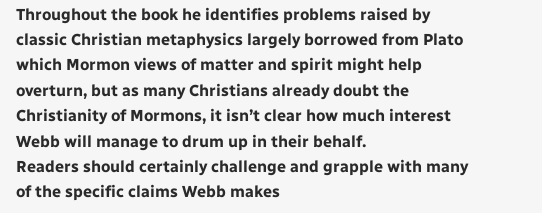Throughout the book he identifies problems raised by classic Christian metaphysics largely borrowed from Plato which Mormon views of matter and spirit might help overturn, but as many Christians already doubt the Christianity of Mormons, it isn’t clear how much interest Webb will manage to drum up in their behalf.
Readers should certainly challenge and grapple with many of the specific claims Webb makes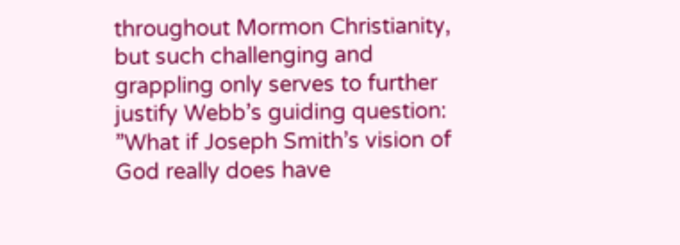throughout Mormon Christianity, but such challenging and grappling only serves to further justify Webb’s guiding question: ”What if Joseph Smith’s vision of God really does have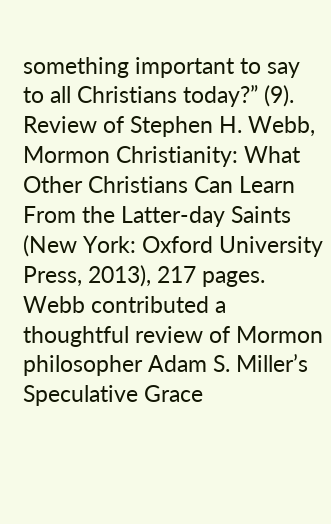something important to say to all Christians today?” (9).
Review of Stephen H. Webb, Mormon Christianity: What Other Christians Can Learn From the Latter-day Saints (New York: Oxford University Press, 2013), 217 pages.
Webb contributed a thoughtful review of Mormon philosopher Adam S. Miller’s Speculative Grace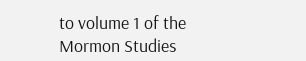to volume 1 of the Mormon Studies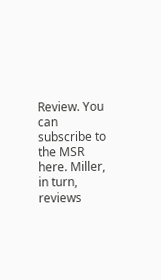Review. You can subscribe to the MSR here. Miller, in turn, reviews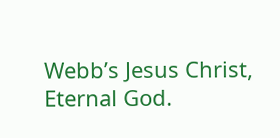Webb’s Jesus Christ, Eternal God.